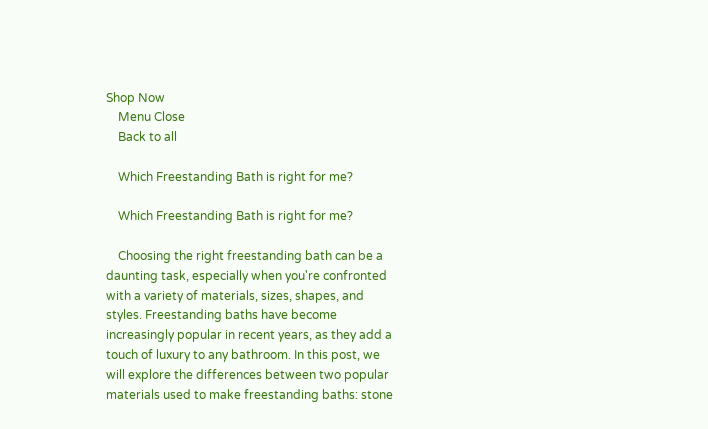Shop Now
    Menu Close
    Back to all

    Which Freestanding Bath is right for me?

    Which Freestanding Bath is right for me?

    Choosing the right freestanding bath can be a daunting task, especially when you're confronted with a variety of materials, sizes, shapes, and styles. Freestanding baths have become increasingly popular in recent years, as they add a touch of luxury to any bathroom. In this post, we will explore the differences between two popular materials used to make freestanding baths: stone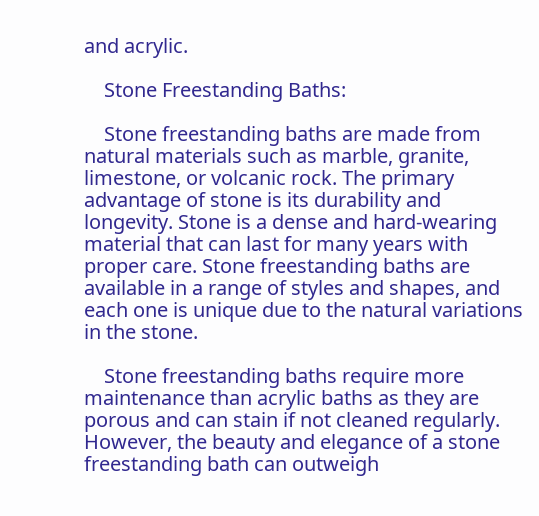and acrylic.

    Stone Freestanding Baths:

    Stone freestanding baths are made from natural materials such as marble, granite, limestone, or volcanic rock. The primary advantage of stone is its durability and longevity. Stone is a dense and hard-wearing material that can last for many years with proper care. Stone freestanding baths are available in a range of styles and shapes, and each one is unique due to the natural variations in the stone.

    Stone freestanding baths require more maintenance than acrylic baths as they are porous and can stain if not cleaned regularly. However, the beauty and elegance of a stone freestanding bath can outweigh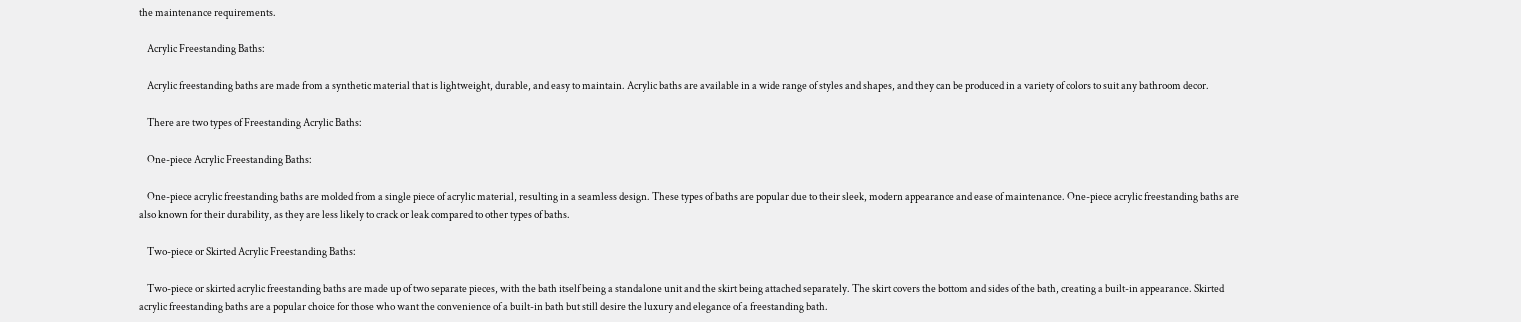the maintenance requirements.

    Acrylic Freestanding Baths:

    Acrylic freestanding baths are made from a synthetic material that is lightweight, durable, and easy to maintain. Acrylic baths are available in a wide range of styles and shapes, and they can be produced in a variety of colors to suit any bathroom decor.

    There are two types of Freestanding Acrylic Baths:

    One-piece Acrylic Freestanding Baths:

    One-piece acrylic freestanding baths are molded from a single piece of acrylic material, resulting in a seamless design. These types of baths are popular due to their sleek, modern appearance and ease of maintenance. One-piece acrylic freestanding baths are also known for their durability, as they are less likely to crack or leak compared to other types of baths.

    Two-piece or Skirted Acrylic Freestanding Baths:

    Two-piece or skirted acrylic freestanding baths are made up of two separate pieces, with the bath itself being a standalone unit and the skirt being attached separately. The skirt covers the bottom and sides of the bath, creating a built-in appearance. Skirted acrylic freestanding baths are a popular choice for those who want the convenience of a built-in bath but still desire the luxury and elegance of a freestanding bath.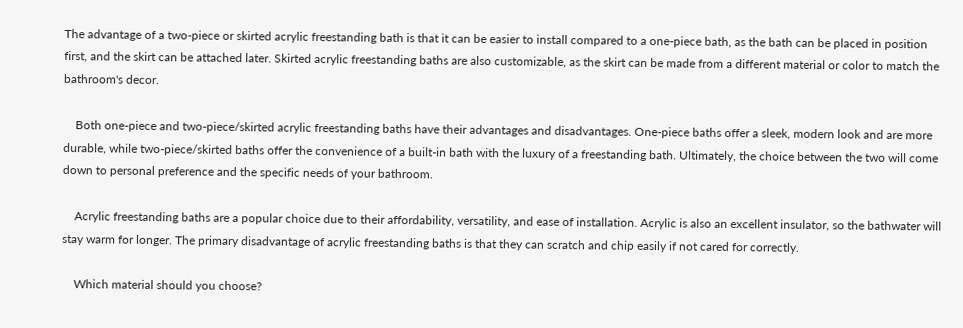The advantage of a two-piece or skirted acrylic freestanding bath is that it can be easier to install compared to a one-piece bath, as the bath can be placed in position first, and the skirt can be attached later. Skirted acrylic freestanding baths are also customizable, as the skirt can be made from a different material or color to match the bathroom's decor.

    Both one-piece and two-piece/skirted acrylic freestanding baths have their advantages and disadvantages. One-piece baths offer a sleek, modern look and are more durable, while two-piece/skirted baths offer the convenience of a built-in bath with the luxury of a freestanding bath. Ultimately, the choice between the two will come down to personal preference and the specific needs of your bathroom.

    Acrylic freestanding baths are a popular choice due to their affordability, versatility, and ease of installation. Acrylic is also an excellent insulator, so the bathwater will stay warm for longer. The primary disadvantage of acrylic freestanding baths is that they can scratch and chip easily if not cared for correctly.

    Which material should you choose?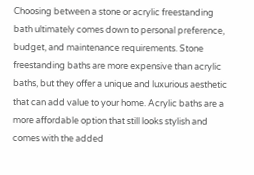Choosing between a stone or acrylic freestanding bath ultimately comes down to personal preference, budget, and maintenance requirements. Stone freestanding baths are more expensive than acrylic baths, but they offer a unique and luxurious aesthetic that can add value to your home. Acrylic baths are a more affordable option that still looks stylish and comes with the added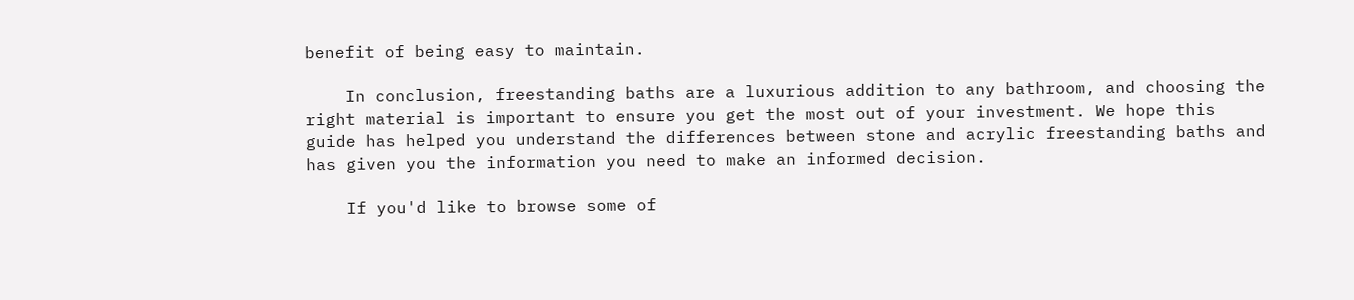benefit of being easy to maintain.

    In conclusion, freestanding baths are a luxurious addition to any bathroom, and choosing the right material is important to ensure you get the most out of your investment. We hope this guide has helped you understand the differences between stone and acrylic freestanding baths and has given you the information you need to make an informed decision.

    If you'd like to browse some of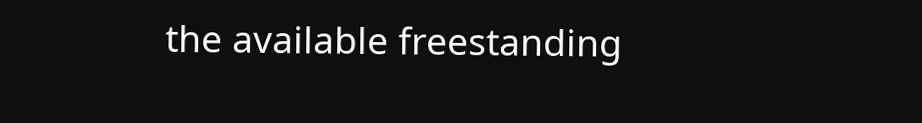the available freestanding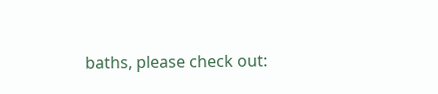baths, please check out: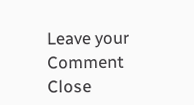Leave your Comment Close